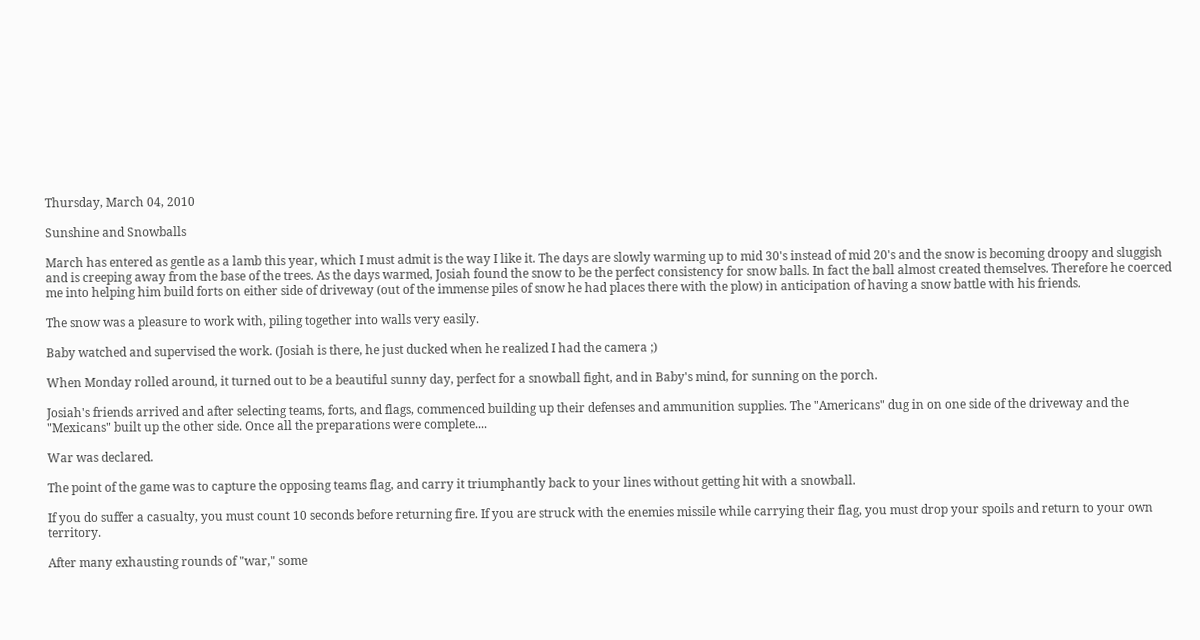Thursday, March 04, 2010

Sunshine and Snowballs

March has entered as gentle as a lamb this year, which I must admit is the way I like it. The days are slowly warming up to mid 30's instead of mid 20's and the snow is becoming droopy and sluggish and is creeping away from the base of the trees. As the days warmed, Josiah found the snow to be the perfect consistency for snow balls. In fact the ball almost created themselves. Therefore he coerced me into helping him build forts on either side of driveway (out of the immense piles of snow he had places there with the plow) in anticipation of having a snow battle with his friends.

The snow was a pleasure to work with, piling together into walls very easily.

Baby watched and supervised the work. (Josiah is there, he just ducked when he realized I had the camera ;)

When Monday rolled around, it turned out to be a beautiful sunny day, perfect for a snowball fight, and in Baby's mind, for sunning on the porch.

Josiah's friends arrived and after selecting teams, forts, and flags, commenced building up their defenses and ammunition supplies. The "Americans" dug in on one side of the driveway and the "Mexicans" built up the other side. Once all the preparations were complete....

War was declared.

The point of the game was to capture the opposing teams flag, and carry it triumphantly back to your lines without getting hit with a snowball.

If you do suffer a casualty, you must count 10 seconds before returning fire. If you are struck with the enemies missile while carrying their flag, you must drop your spoils and return to your own territory.

After many exhausting rounds of "war," some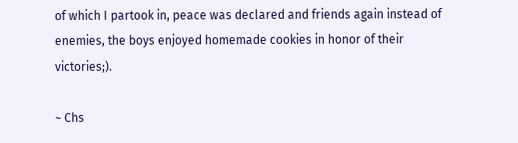of which I partook in, peace was declared and friends again instead of enemies, the boys enjoyed homemade cookies in honor of their victories;).

~ Chs